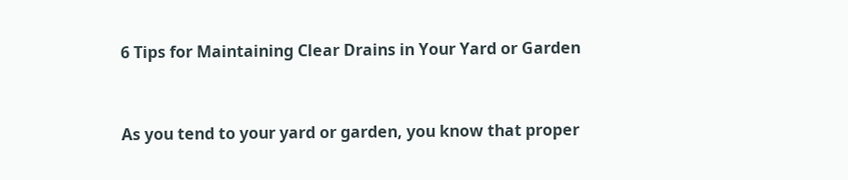6 Tips for Maintaining Clear Drains in Your Yard or Garden


As you tend to your yard or garden, you know that proper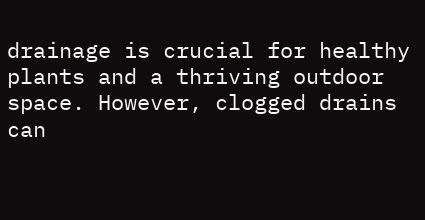drainage is crucial for healthy plants and a thriving outdoor space. However, clogged drains can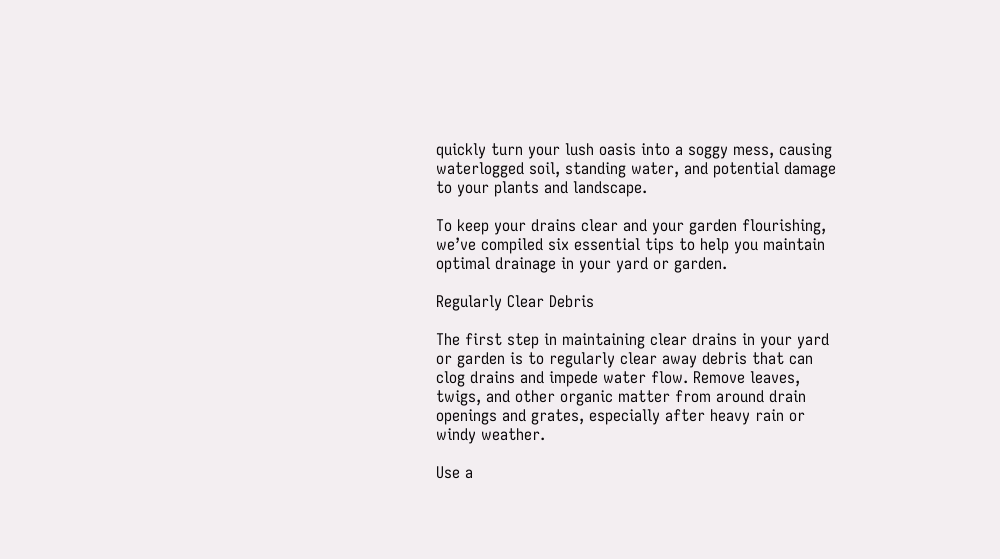quickly turn your lush oasis into a soggy mess, causing waterlogged soil, standing water, and potential damage to your plants and landscape.

To keep your drains clear and your garden flourishing, we’ve compiled six essential tips to help you maintain optimal drainage in your yard or garden.

Regularly Clear Debris

The first step in maintaining clear drains in your yard or garden is to regularly clear away debris that can clog drains and impede water flow. Remove leaves, twigs, and other organic matter from around drain openings and grates, especially after heavy rain or windy weather.

Use a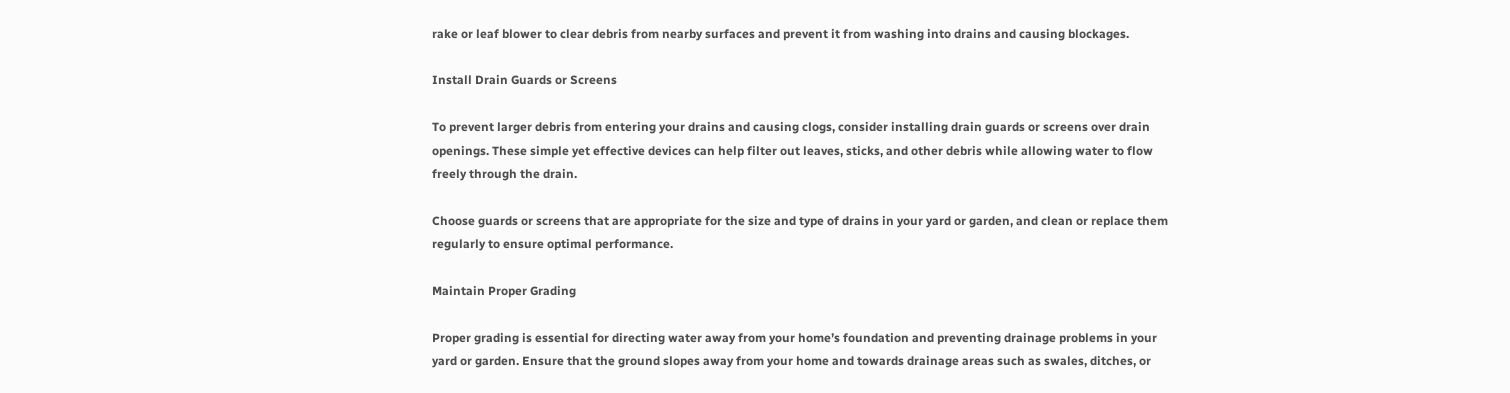rake or leaf blower to clear debris from nearby surfaces and prevent it from washing into drains and causing blockages.

Install Drain Guards or Screens

To prevent larger debris from entering your drains and causing clogs, consider installing drain guards or screens over drain openings. These simple yet effective devices can help filter out leaves, sticks, and other debris while allowing water to flow freely through the drain.

Choose guards or screens that are appropriate for the size and type of drains in your yard or garden, and clean or replace them regularly to ensure optimal performance.

Maintain Proper Grading

Proper grading is essential for directing water away from your home’s foundation and preventing drainage problems in your yard or garden. Ensure that the ground slopes away from your home and towards drainage areas such as swales, ditches, or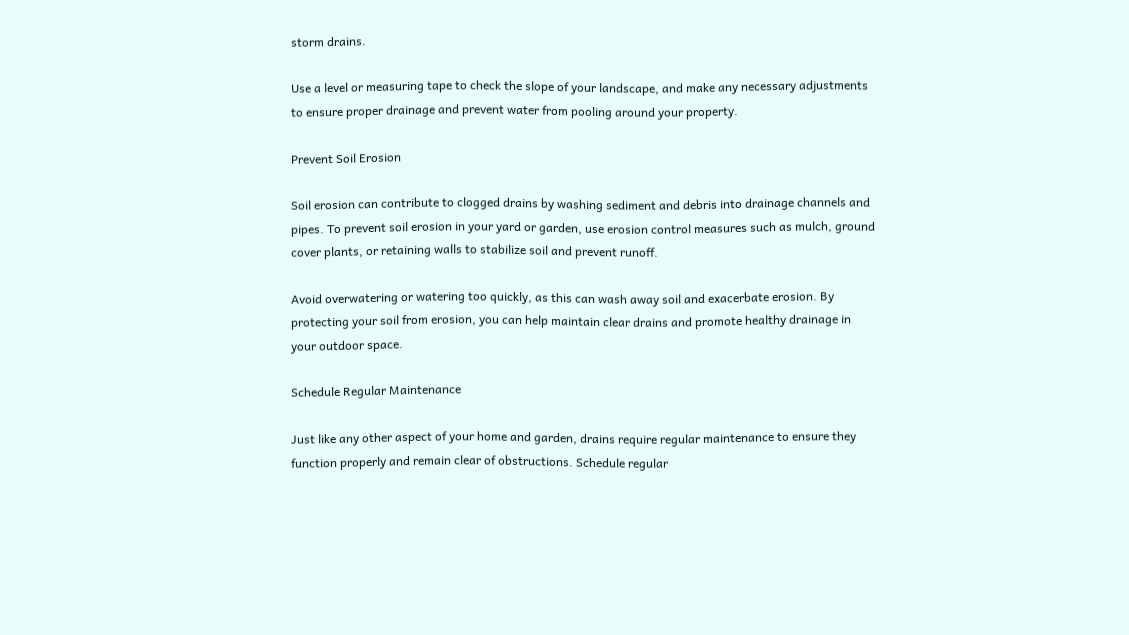storm drains.

Use a level or measuring tape to check the slope of your landscape, and make any necessary adjustments to ensure proper drainage and prevent water from pooling around your property.

Prevent Soil Erosion

Soil erosion can contribute to clogged drains by washing sediment and debris into drainage channels and pipes. To prevent soil erosion in your yard or garden, use erosion control measures such as mulch, ground cover plants, or retaining walls to stabilize soil and prevent runoff.

Avoid overwatering or watering too quickly, as this can wash away soil and exacerbate erosion. By protecting your soil from erosion, you can help maintain clear drains and promote healthy drainage in your outdoor space.

Schedule Regular Maintenance

Just like any other aspect of your home and garden, drains require regular maintenance to ensure they function properly and remain clear of obstructions. Schedule regular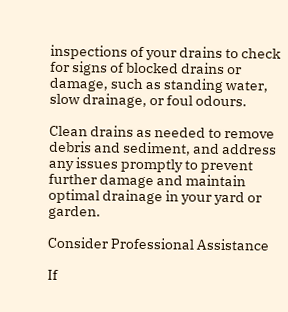inspections of your drains to check for signs of blocked drains or damage, such as standing water, slow drainage, or foul odours.

Clean drains as needed to remove debris and sediment, and address any issues promptly to prevent further damage and maintain optimal drainage in your yard or garden.

Consider Professional Assistance

If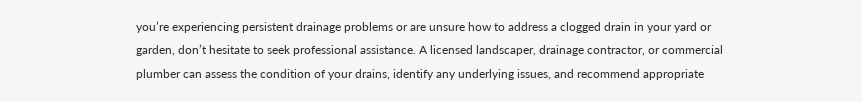you’re experiencing persistent drainage problems or are unsure how to address a clogged drain in your yard or garden, don’t hesitate to seek professional assistance. A licensed landscaper, drainage contractor, or commercial plumber can assess the condition of your drains, identify any underlying issues, and recommend appropriate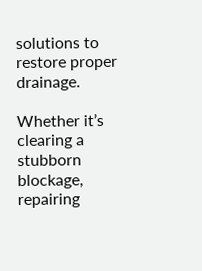solutions to restore proper drainage.

Whether it’s clearing a stubborn blockage, repairing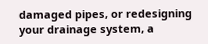damaged pipes, or redesigning your drainage system, a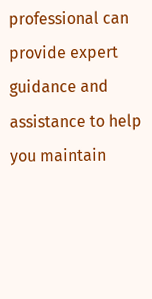professional can provide expert guidance and assistance to help you maintain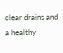clear drains and a healthy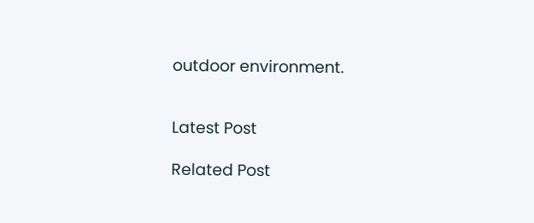outdoor environment.


Latest Post

Related Post